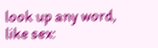look up any word, like sex: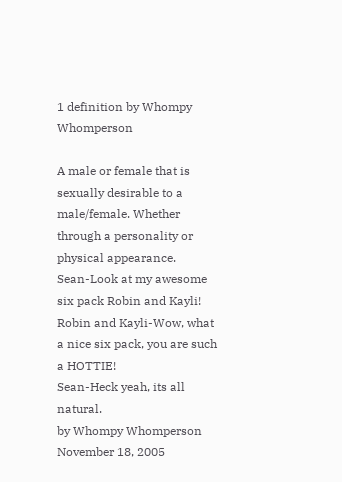1 definition by Whompy Whomperson

A male or female that is sexually desirable to a male/female. Whether through a personality or physical appearance.
Sean-Look at my awesome six pack Robin and Kayli!
Robin and Kayli-Wow, what a nice six pack, you are such a HOTTIE!
Sean-Heck yeah, its all natural.
by Whompy Whomperson November 18, 2005